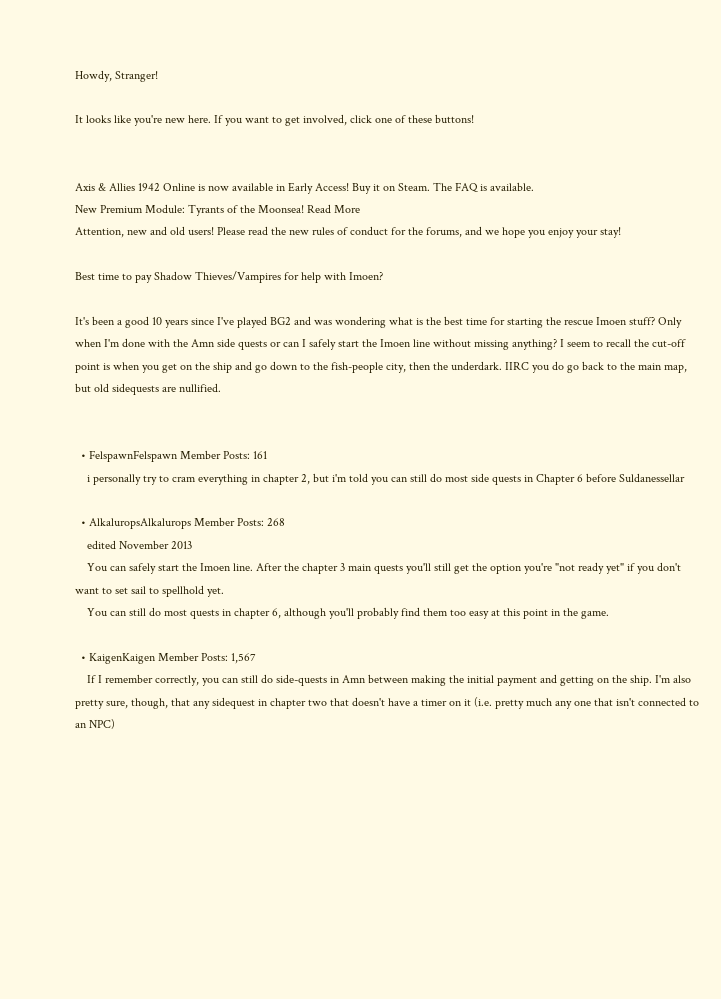Howdy, Stranger!

It looks like you're new here. If you want to get involved, click one of these buttons!


Axis & Allies 1942 Online is now available in Early Access! Buy it on Steam. The FAQ is available.
New Premium Module: Tyrants of the Moonsea! Read More
Attention, new and old users! Please read the new rules of conduct for the forums, and we hope you enjoy your stay!

Best time to pay Shadow Thieves/Vampires for help with Imoen?

It's been a good 10 years since I've played BG2 and was wondering what is the best time for starting the rescue Imoen stuff? Only when I'm done with the Amn side quests or can I safely start the Imoen line without missing anything? I seem to recall the cut-off point is when you get on the ship and go down to the fish-people city, then the underdark. IIRC you do go back to the main map, but old sidequests are nullified.


  • FelspawnFelspawn Member Posts: 161
    i personally try to cram everything in chapter 2, but i'm told you can still do most side quests in Chapter 6 before Suldanessellar

  • AlkaluropsAlkalurops Member Posts: 268
    edited November 2013
    You can safely start the Imoen line. After the chapter 3 main quests you'll still get the option you're "not ready yet" if you don't want to set sail to spellhold yet.
    You can still do most quests in chapter 6, although you'll probably find them too easy at this point in the game.

  • KaigenKaigen Member Posts: 1,567
    If I remember correctly, you can still do side-quests in Amn between making the initial payment and getting on the ship. I'm also pretty sure, though, that any sidequest in chapter two that doesn't have a timer on it (i.e. pretty much any one that isn't connected to an NPC)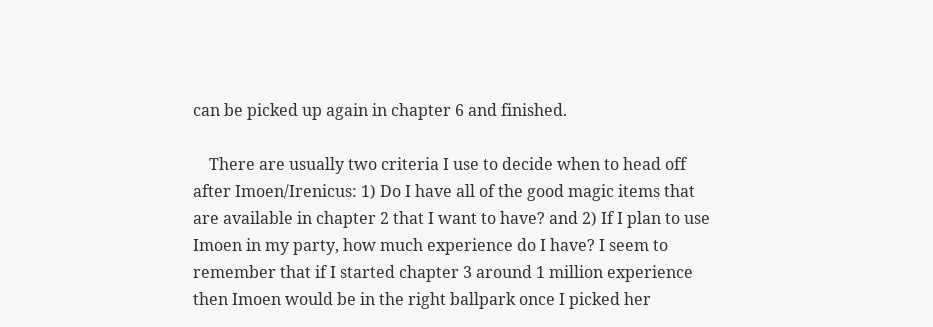can be picked up again in chapter 6 and finished.

    There are usually two criteria I use to decide when to head off after Imoen/Irenicus: 1) Do I have all of the good magic items that are available in chapter 2 that I want to have? and 2) If I plan to use Imoen in my party, how much experience do I have? I seem to remember that if I started chapter 3 around 1 million experience then Imoen would be in the right ballpark once I picked her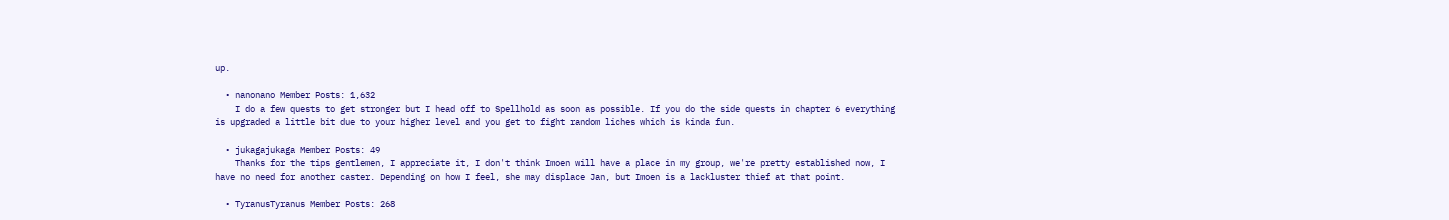up.

  • nanonano Member Posts: 1,632
    I do a few quests to get stronger but I head off to Spellhold as soon as possible. If you do the side quests in chapter 6 everything is upgraded a little bit due to your higher level and you get to fight random liches which is kinda fun.

  • jukagajukaga Member Posts: 49
    Thanks for the tips gentlemen, I appreciate it, I don't think Imoen will have a place in my group, we're pretty established now, I have no need for another caster. Depending on how I feel, she may displace Jan, but Imoen is a lackluster thief at that point.

  • TyranusTyranus Member Posts: 268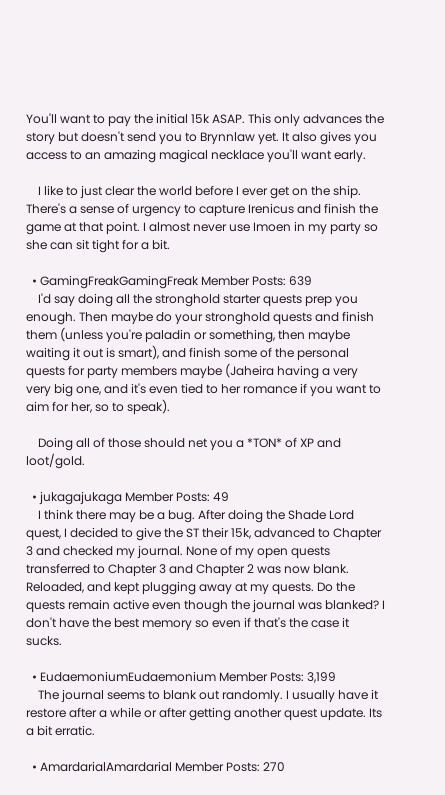You'll want to pay the initial 15k ASAP. This only advances the story but doesn't send you to Brynnlaw yet. It also gives you access to an amazing magical necklace you'll want early.

    I like to just clear the world before I ever get on the ship. There's a sense of urgency to capture Irenicus and finish the game at that point. I almost never use Imoen in my party so she can sit tight for a bit.

  • GamingFreakGamingFreak Member Posts: 639
    I'd say doing all the stronghold starter quests prep you enough. Then maybe do your stronghold quests and finish them (unless you're paladin or something, then maybe waiting it out is smart), and finish some of the personal quests for party members maybe (Jaheira having a very very big one, and it's even tied to her romance if you want to aim for her, so to speak).

    Doing all of those should net you a *TON* of XP and loot/gold.

  • jukagajukaga Member Posts: 49
    I think there may be a bug. After doing the Shade Lord quest, I decided to give the ST their 15k, advanced to Chapter 3 and checked my journal. None of my open quests transferred to Chapter 3 and Chapter 2 was now blank. Reloaded, and kept plugging away at my quests. Do the quests remain active even though the journal was blanked? I don't have the best memory so even if that's the case it sucks.

  • EudaemoniumEudaemonium Member Posts: 3,199
    The journal seems to blank out randomly. I usually have it restore after a while or after getting another quest update. Its a bit erratic.

  • AmardarialAmardarial Member Posts: 270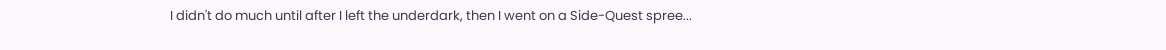I didn't do much until after I left the underdark, then I went on a Side-Quest spree...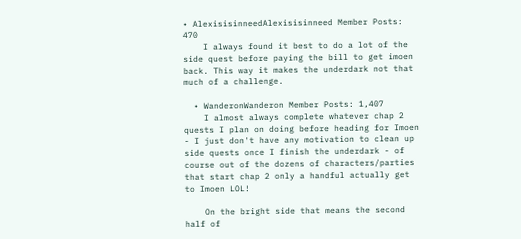• AlexisisinneedAlexisisinneed Member Posts: 470
    I always found it best to do a lot of the side quest before paying the bill to get imoen back. This way it makes the underdark not that much of a challenge.

  • WanderonWanderon Member Posts: 1,407
    I almost always complete whatever chap 2 quests I plan on doing before heading for Imoen - I just don't have any motivation to clean up side quests once I finish the underdark - of course out of the dozens of characters/parties that start chap 2 only a handful actually get to Imoen LOL!

    On the bright side that means the second half of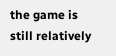the game is still relatively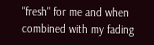"fresh" for me and when combined with my fading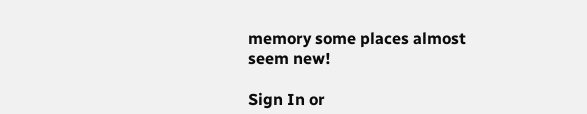memory some places almost seem new!

Sign In or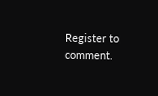Register to comment.